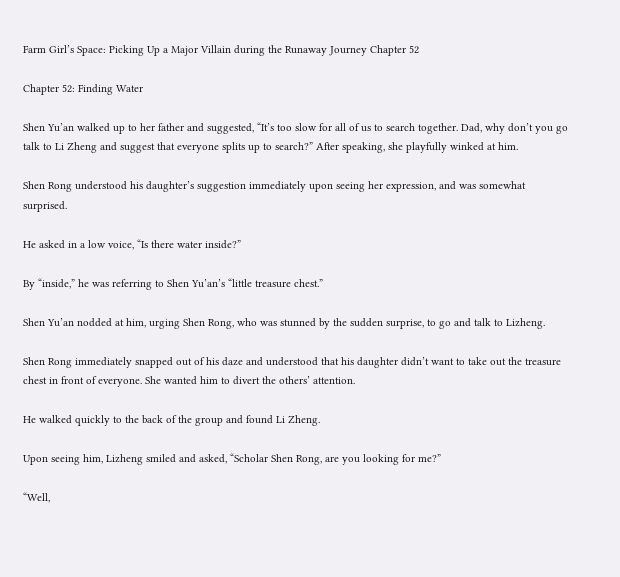Farm Girl’s Space: Picking Up a Major Villain during the Runaway Journey Chapter 52

Chapter 52: Finding Water

Shen Yu’an walked up to her father and suggested, “It’s too slow for all of us to search together. Dad, why don’t you go talk to Li Zheng and suggest that everyone splits up to search?” After speaking, she playfully winked at him.

Shen Rong understood his daughter’s suggestion immediately upon seeing her expression, and was somewhat surprised.

He asked in a low voice, “Is there water inside?”

By “inside,” he was referring to Shen Yu’an’s “little treasure chest.”

Shen Yu’an nodded at him, urging Shen Rong, who was stunned by the sudden surprise, to go and talk to Lizheng.

Shen Rong immediately snapped out of his daze and understood that his daughter didn’t want to take out the treasure chest in front of everyone. She wanted him to divert the others’ attention.

He walked quickly to the back of the group and found Li Zheng.

Upon seeing him, Lizheng smiled and asked, “Scholar Shen Rong, are you looking for me?”

“Well,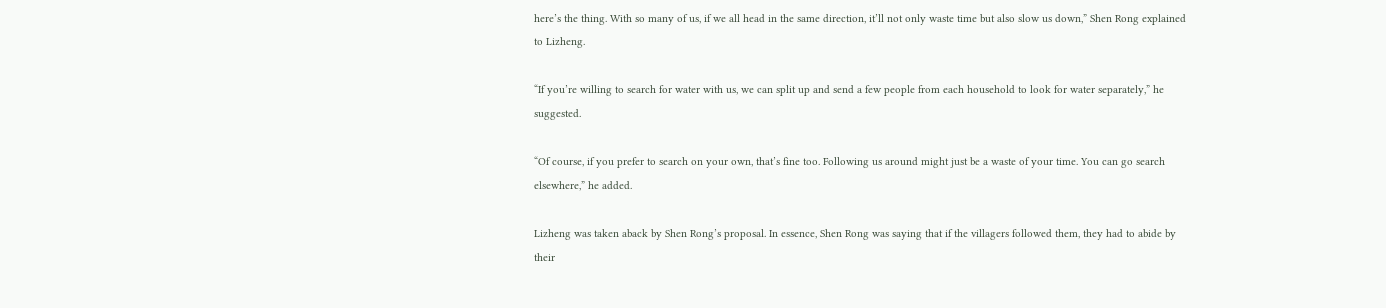here’s the thing. With so many of us, if we all head in the same direction, it’ll not only waste time but also slow us down,” Shen Rong explained to Lizheng.

“If you’re willing to search for water with us, we can split up and send a few people from each household to look for water separately,” he suggested.

“Of course, if you prefer to search on your own, that’s fine too. Following us around might just be a waste of your time. You can go search elsewhere,” he added.

Lizheng was taken aback by Shen Rong’s proposal. In essence, Shen Rong was saying that if the villagers followed them, they had to abide by their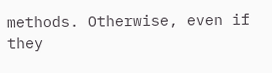methods. Otherwise, even if they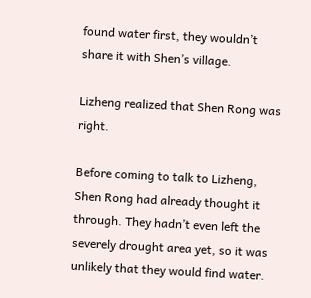found water first, they wouldn’t share it with Shen’s village.

Lizheng realized that Shen Rong was right.

Before coming to talk to Lizheng, Shen Rong had already thought it through. They hadn’t even left the severely drought area yet, so it was unlikely that they would find water.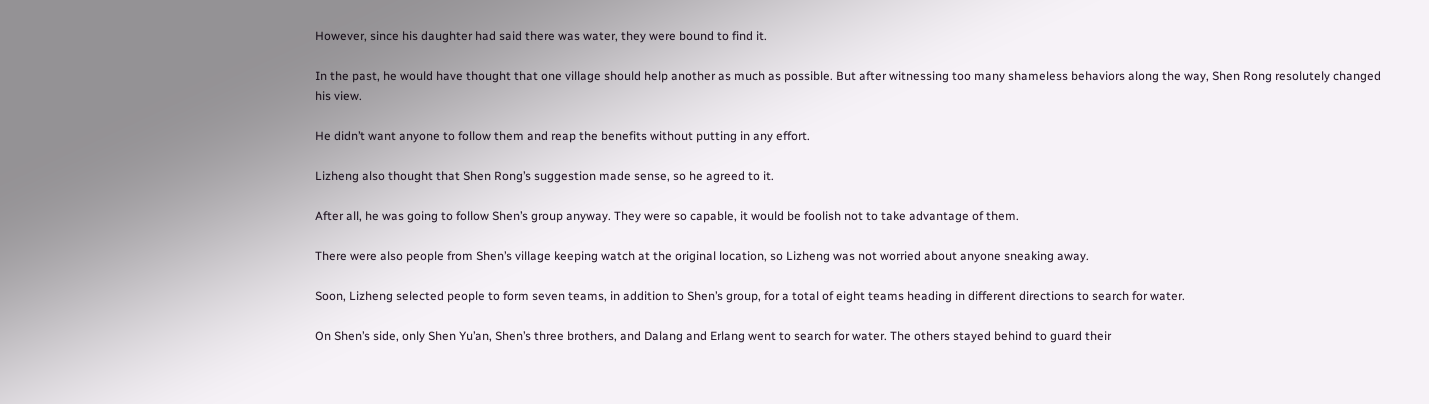However, since his daughter had said there was water, they were bound to find it.

In the past, he would have thought that one village should help another as much as possible. But after witnessing too many shameless behaviors along the way, Shen Rong resolutely changed his view.

He didn’t want anyone to follow them and reap the benefits without putting in any effort.

Lizheng also thought that Shen Rong’s suggestion made sense, so he agreed to it.

After all, he was going to follow Shen’s group anyway. They were so capable, it would be foolish not to take advantage of them.

There were also people from Shen’s village keeping watch at the original location, so Lizheng was not worried about anyone sneaking away.

Soon, Lizheng selected people to form seven teams, in addition to Shen’s group, for a total of eight teams heading in different directions to search for water.

On Shen’s side, only Shen Yu’an, Shen’s three brothers, and Dalang and Erlang went to search for water. The others stayed behind to guard their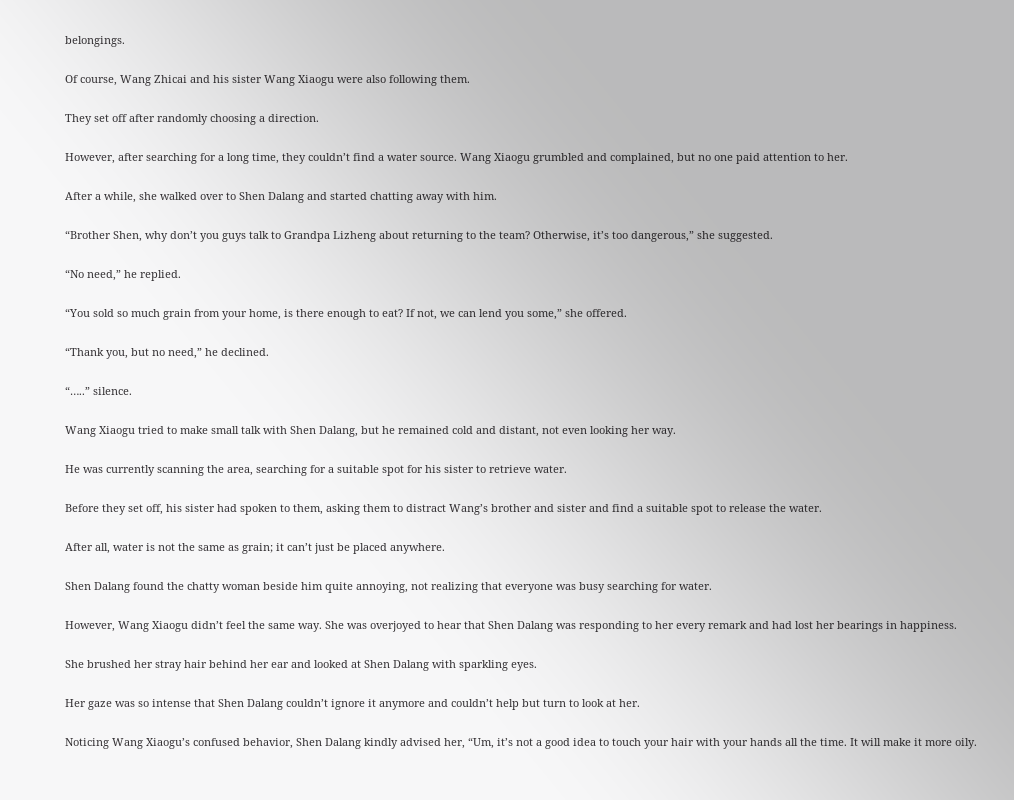belongings.

Of course, Wang Zhicai and his sister Wang Xiaogu were also following them.

They set off after randomly choosing a direction.

However, after searching for a long time, they couldn’t find a water source. Wang Xiaogu grumbled and complained, but no one paid attention to her.

After a while, she walked over to Shen Dalang and started chatting away with him.

“Brother Shen, why don’t you guys talk to Grandpa Lizheng about returning to the team? Otherwise, it’s too dangerous,” she suggested.

“No need,” he replied.

“You sold so much grain from your home, is there enough to eat? If not, we can lend you some,” she offered.

“Thank you, but no need,” he declined.

“…..” silence.

Wang Xiaogu tried to make small talk with Shen Dalang, but he remained cold and distant, not even looking her way.

He was currently scanning the area, searching for a suitable spot for his sister to retrieve water.

Before they set off, his sister had spoken to them, asking them to distract Wang’s brother and sister and find a suitable spot to release the water.

After all, water is not the same as grain; it can’t just be placed anywhere.

Shen Dalang found the chatty woman beside him quite annoying, not realizing that everyone was busy searching for water.

However, Wang Xiaogu didn’t feel the same way. She was overjoyed to hear that Shen Dalang was responding to her every remark and had lost her bearings in happiness.

She brushed her stray hair behind her ear and looked at Shen Dalang with sparkling eyes.

Her gaze was so intense that Shen Dalang couldn’t ignore it anymore and couldn’t help but turn to look at her.

Noticing Wang Xiaogu’s confused behavior, Shen Dalang kindly advised her, “Um, it’s not a good idea to touch your hair with your hands all the time. It will make it more oily.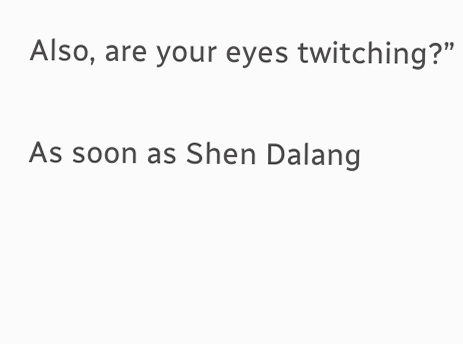Also, are your eyes twitching?”

As soon as Shen Dalang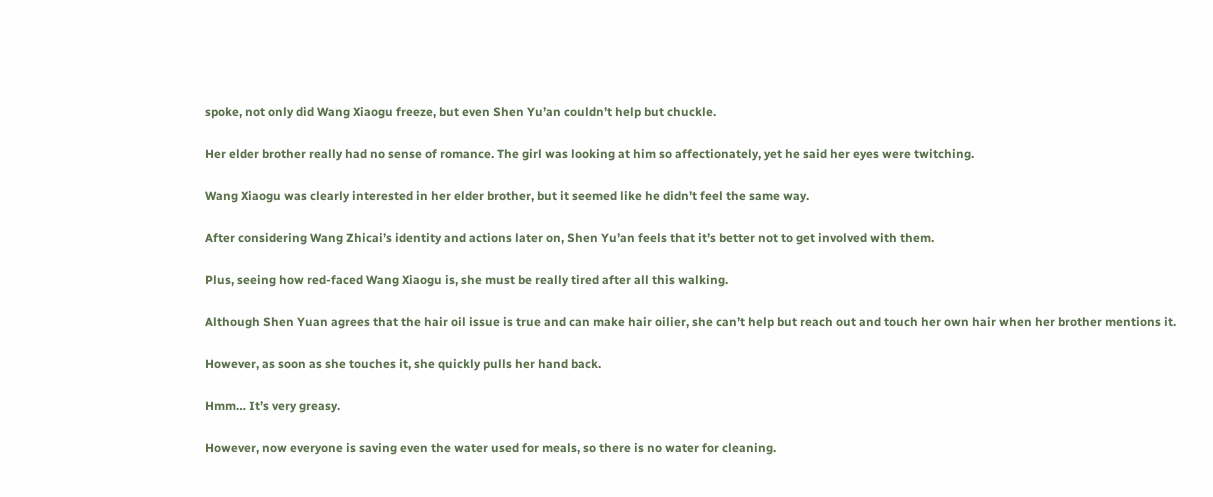spoke, not only did Wang Xiaogu freeze, but even Shen Yu’an couldn’t help but chuckle.

Her elder brother really had no sense of romance. The girl was looking at him so affectionately, yet he said her eyes were twitching.

Wang Xiaogu was clearly interested in her elder brother, but it seemed like he didn’t feel the same way.

After considering Wang Zhicai’s identity and actions later on, Shen Yu’an feels that it’s better not to get involved with them.

Plus, seeing how red-faced Wang Xiaogu is, she must be really tired after all this walking.

Although Shen Yuan agrees that the hair oil issue is true and can make hair oilier, she can’t help but reach out and touch her own hair when her brother mentions it.

However, as soon as she touches it, she quickly pulls her hand back.

Hmm… It’s very greasy.

However, now everyone is saving even the water used for meals, so there is no water for cleaning.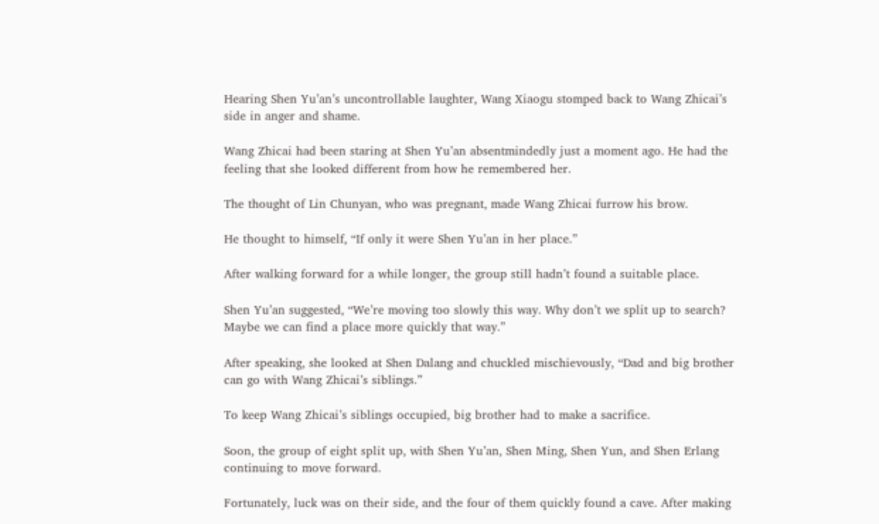Hearing Shen Yu’an’s uncontrollable laughter, Wang Xiaogu stomped back to Wang Zhicai’s side in anger and shame.

Wang Zhicai had been staring at Shen Yu’an absentmindedly just a moment ago. He had the feeling that she looked different from how he remembered her.

The thought of Lin Chunyan, who was pregnant, made Wang Zhicai furrow his brow.

He thought to himself, “If only it were Shen Yu’an in her place.”

After walking forward for a while longer, the group still hadn’t found a suitable place.

Shen Yu’an suggested, “We’re moving too slowly this way. Why don’t we split up to search? Maybe we can find a place more quickly that way.”

After speaking, she looked at Shen Dalang and chuckled mischievously, “Dad and big brother can go with Wang Zhicai’s siblings.”

To keep Wang Zhicai’s siblings occupied, big brother had to make a sacrifice.

Soon, the group of eight split up, with Shen Yu’an, Shen Ming, Shen Yun, and Shen Erlang continuing to move forward.

Fortunately, luck was on their side, and the four of them quickly found a cave. After making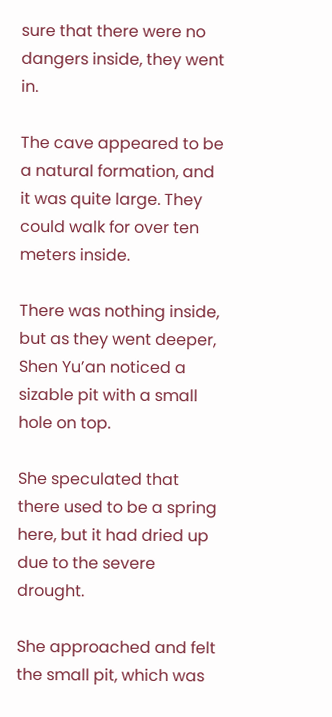sure that there were no dangers inside, they went in.

The cave appeared to be a natural formation, and it was quite large. They could walk for over ten meters inside.

There was nothing inside, but as they went deeper, Shen Yu’an noticed a sizable pit with a small hole on top.

She speculated that there used to be a spring here, but it had dried up due to the severe drought.

She approached and felt the small pit, which was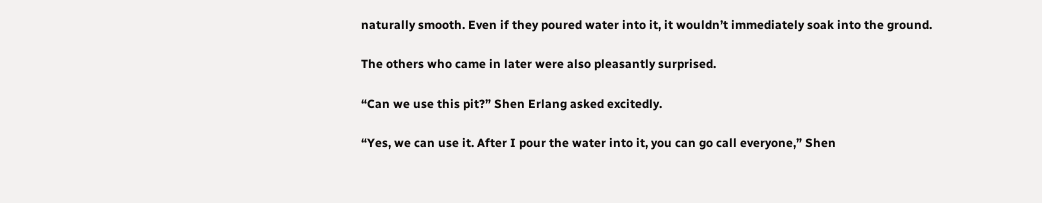naturally smooth. Even if they poured water into it, it wouldn’t immediately soak into the ground.

The others who came in later were also pleasantly surprised.

“Can we use this pit?” Shen Erlang asked excitedly.

“Yes, we can use it. After I pour the water into it, you can go call everyone,” Shen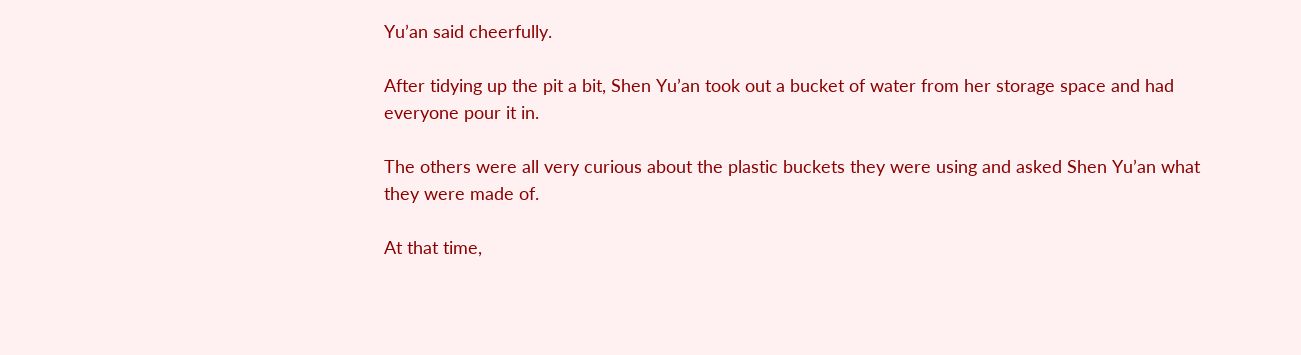Yu’an said cheerfully.

After tidying up the pit a bit, Shen Yu’an took out a bucket of water from her storage space and had everyone pour it in.

The others were all very curious about the plastic buckets they were using and asked Shen Yu’an what they were made of.

At that time,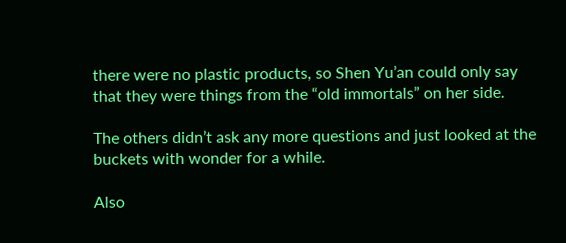there were no plastic products, so Shen Yu’an could only say that they were things from the “old immortals” on her side.

The others didn’t ask any more questions and just looked at the buckets with wonder for a while.

Also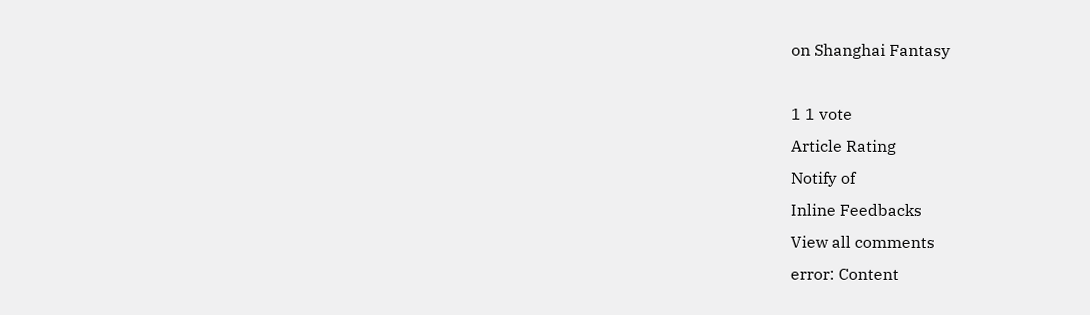on Shanghai Fantasy

1 1 vote
Article Rating
Notify of
Inline Feedbacks
View all comments
error: Content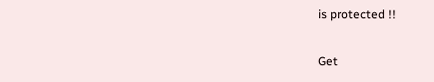is protected !!

Get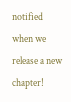notified when we release a new chapter!